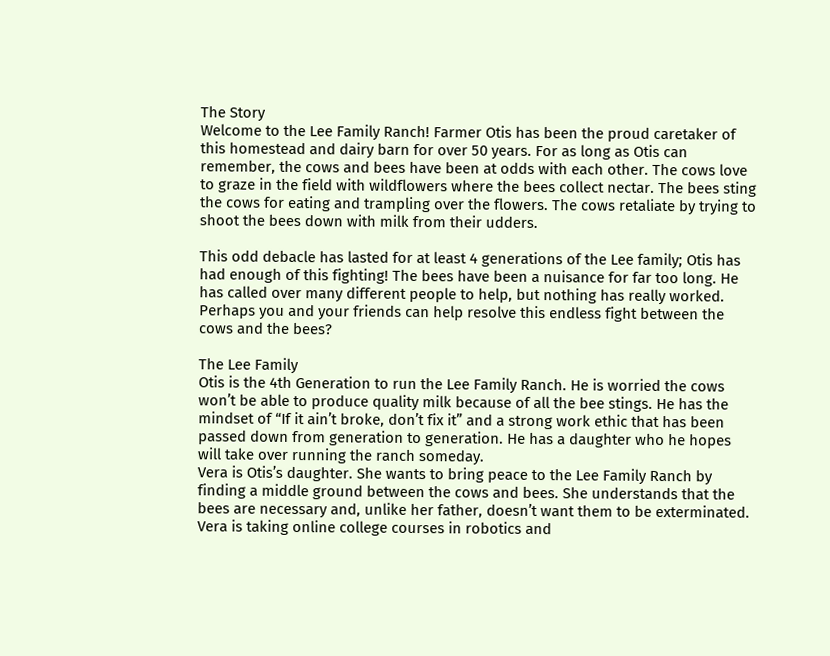The Story
Welcome to the Lee Family Ranch! Farmer Otis has been the proud caretaker of this homestead and dairy barn for over 50 years. For as long as Otis can remember, the cows and bees have been at odds with each other. The cows love to graze in the field with wildflowers where the bees collect nectar. The bees sting the cows for eating and trampling over the flowers. The cows retaliate by trying to shoot the bees down with milk from their udders.

This odd debacle has lasted for at least 4 generations of the Lee family; Otis has had enough of this fighting! The bees have been a nuisance for far too long. He has called over many different people to help, but nothing has really worked. Perhaps you and your friends can help resolve this endless fight between the cows and the bees?

The Lee Family
Otis is the 4th Generation to run the Lee Family Ranch. He is worried the cows won’t be able to produce quality milk because of all the bee stings. He has the mindset of “If it ain’t broke, don’t fix it” and a strong work ethic that has been passed down from generation to generation. He has a daughter who he hopes will take over running the ranch someday.
Vera is Otis’s daughter. She wants to bring peace to the Lee Family Ranch by finding a middle ground between the cows and bees. She understands that the bees are necessary and, unlike her father, doesn’t want them to be exterminated. Vera is taking online college courses in robotics and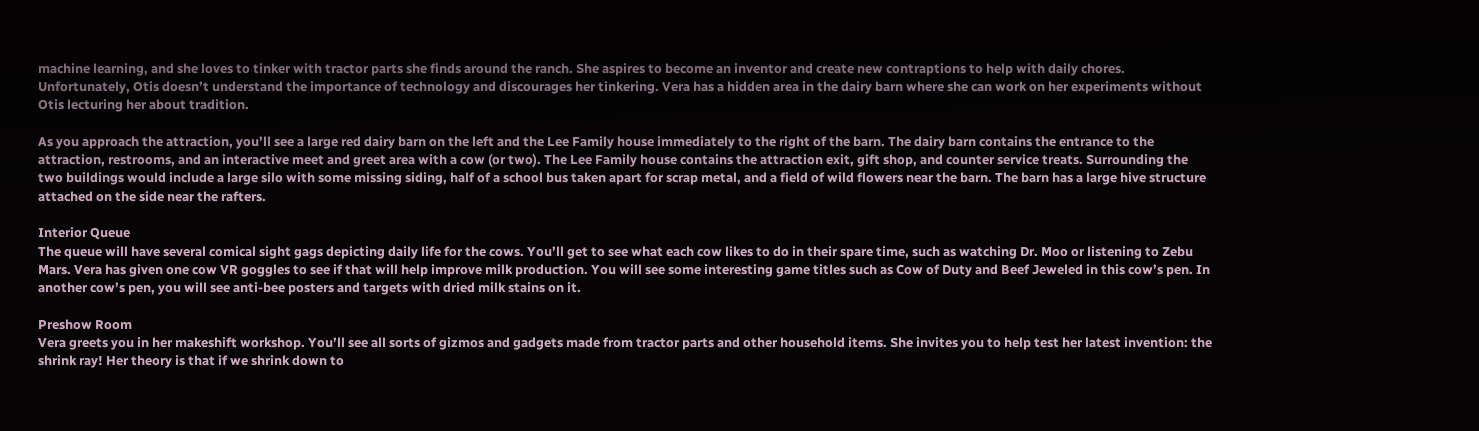machine learning, and she loves to tinker with tractor parts she finds around the ranch. She aspires to become an inventor and create new contraptions to help with daily chores. Unfortunately, Otis doesn’t understand the importance of technology and discourages her tinkering. Vera has a hidden area in the dairy barn where she can work on her experiments without Otis lecturing her about tradition.

As you approach the attraction, you’ll see a large red dairy barn on the left and the Lee Family house immediately to the right of the barn. The dairy barn contains the entrance to the attraction, restrooms, and an interactive meet and greet area with a cow (or two). The Lee Family house contains the attraction exit, gift shop, and counter service treats. Surrounding the two buildings would include a large silo with some missing siding, half of a school bus taken apart for scrap metal, and a field of wild flowers near the barn. The barn has a large hive structure attached on the side near the rafters.

Interior Queue
The queue will have several comical sight gags depicting daily life for the cows. You’ll get to see what each cow likes to do in their spare time, such as watching Dr. Moo or listening to Zebu Mars. Vera has given one cow VR goggles to see if that will help improve milk production. You will see some interesting game titles such as Cow of Duty and Beef Jeweled in this cow’s pen. In another cow’s pen, you will see anti-bee posters and targets with dried milk stains on it.

Preshow Room
Vera greets you in her makeshift workshop. You’ll see all sorts of gizmos and gadgets made from tractor parts and other household items. She invites you to help test her latest invention: the shrink ray! Her theory is that if we shrink down to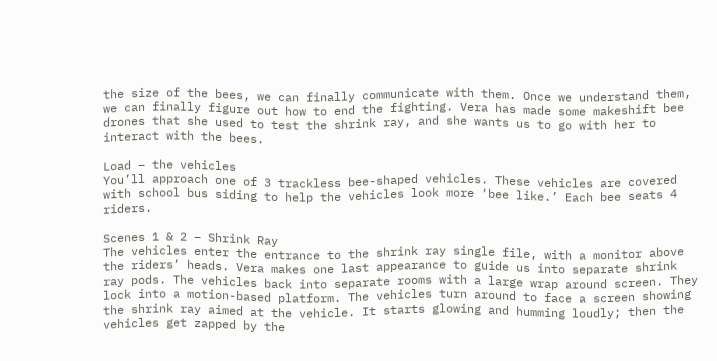the size of the bees, we can finally communicate with them. Once we understand them, we can finally figure out how to end the fighting. Vera has made some makeshift bee drones that she used to test the shrink ray, and she wants us to go with her to interact with the bees.

Load – the vehicles
You’ll approach one of 3 trackless bee-shaped vehicles. These vehicles are covered with school bus siding to help the vehicles look more ‘bee like.’ Each bee seats 4 riders.

Scenes 1 & 2 – Shrink Ray
The vehicles enter the entrance to the shrink ray single file, with a monitor above the riders’ heads. Vera makes one last appearance to guide us into separate shrink ray pods. The vehicles back into separate rooms with a large wrap around screen. They lock into a motion-based platform. The vehicles turn around to face a screen showing the shrink ray aimed at the vehicle. It starts glowing and humming loudly; then the vehicles get zapped by the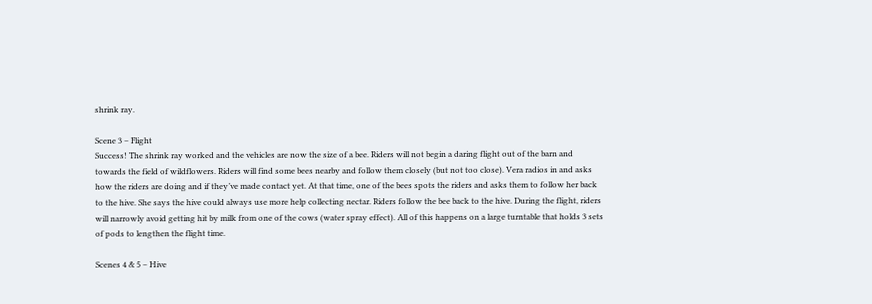shrink ray.

Scene 3 – Flight
Success! The shrink ray worked and the vehicles are now the size of a bee. Riders will not begin a daring flight out of the barn and towards the field of wildflowers. Riders will find some bees nearby and follow them closely (but not too close). Vera radios in and asks how the riders are doing and if they’ve made contact yet. At that time, one of the bees spots the riders and asks them to follow her back to the hive. She says the hive could always use more help collecting nectar. Riders follow the bee back to the hive. During the flight, riders will narrowly avoid getting hit by milk from one of the cows (water spray effect). All of this happens on a large turntable that holds 3 sets of pods to lengthen the flight time.

Scenes 4 & 5 – Hive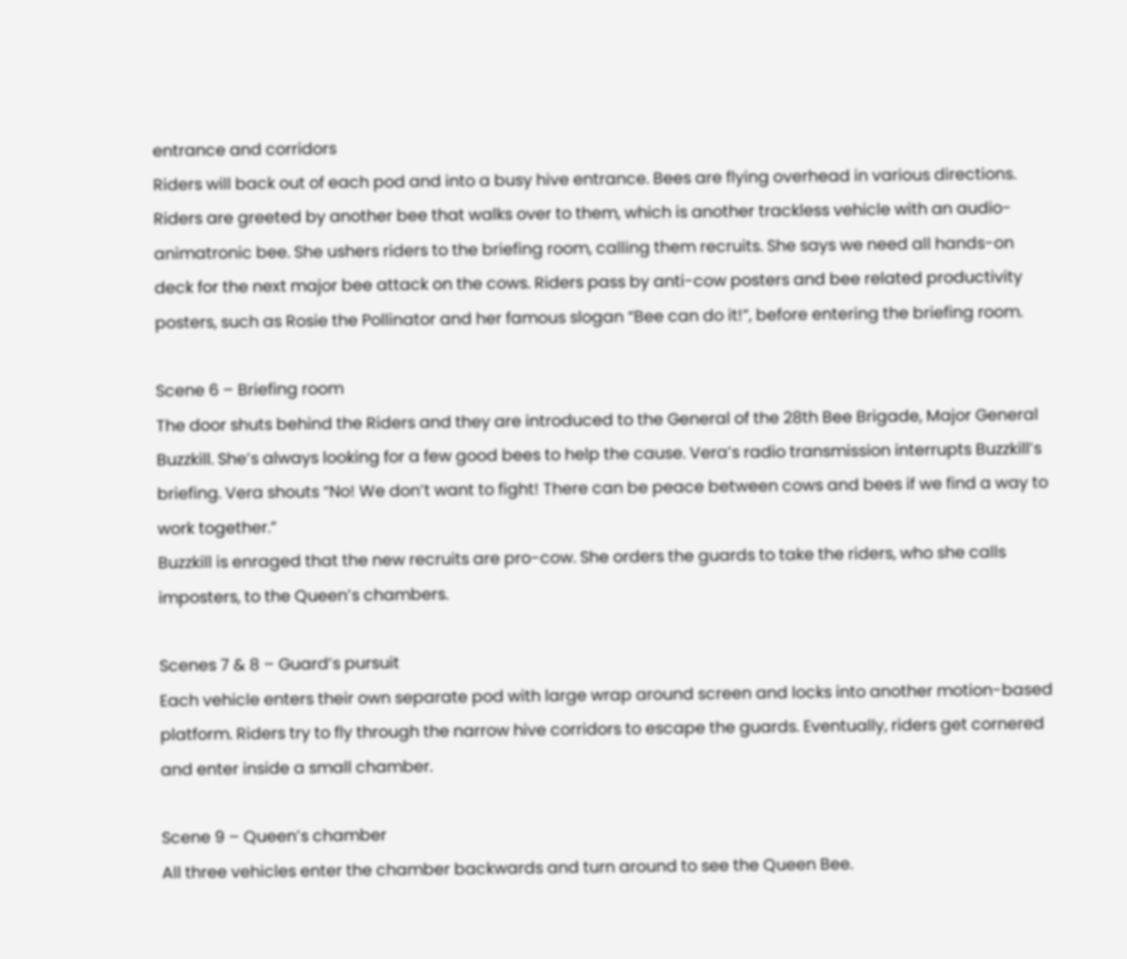entrance and corridors
Riders will back out of each pod and into a busy hive entrance. Bees are flying overhead in various directions. Riders are greeted by another bee that walks over to them, which is another trackless vehicle with an audio-animatronic bee. She ushers riders to the briefing room, calling them recruits. She says we need all hands-on deck for the next major bee attack on the cows. Riders pass by anti-cow posters and bee related productivity posters, such as Rosie the Pollinator and her famous slogan “Bee can do it!”, before entering the briefing room.

Scene 6 – Briefing room
The door shuts behind the Riders and they are introduced to the General of the 28th Bee Brigade, Major General Buzzkill. She’s always looking for a few good bees to help the cause. Vera’s radio transmission interrupts Buzzkill’s briefing. Vera shouts “No! We don’t want to fight! There can be peace between cows and bees if we find a way to work together.”
Buzzkill is enraged that the new recruits are pro-cow. She orders the guards to take the riders, who she calls imposters, to the Queen’s chambers.

Scenes 7 & 8 – Guard’s pursuit
Each vehicle enters their own separate pod with large wrap around screen and locks into another motion-based platform. Riders try to fly through the narrow hive corridors to escape the guards. Eventually, riders get cornered and enter inside a small chamber.

Scene 9 – Queen’s chamber
All three vehicles enter the chamber backwards and turn around to see the Queen Bee.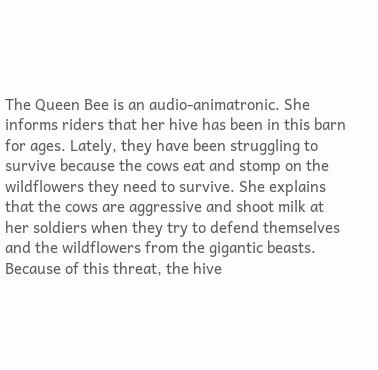The Queen Bee is an audio-animatronic. She informs riders that her hive has been in this barn for ages. Lately, they have been struggling to survive because the cows eat and stomp on the wildflowers they need to survive. She explains that the cows are aggressive and shoot milk at her soldiers when they try to defend themselves and the wildflowers from the gigantic beasts. Because of this threat, the hive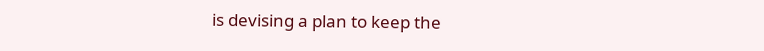is devising a plan to keep the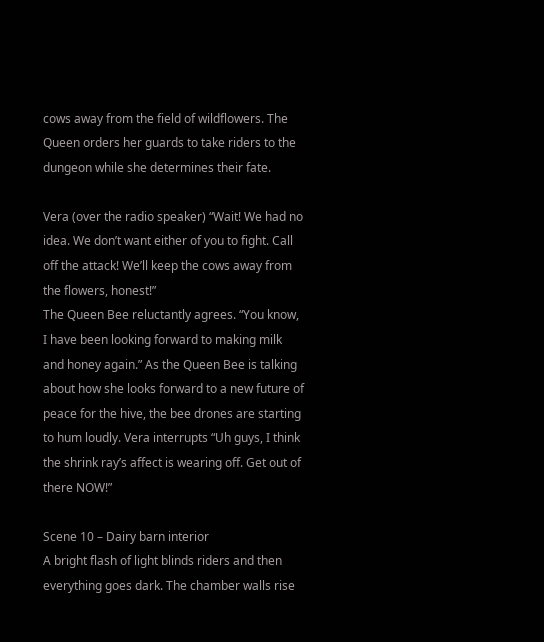cows away from the field of wildflowers. The Queen orders her guards to take riders to the dungeon while she determines their fate.

Vera (over the radio speaker) “Wait! We had no idea. We don’t want either of you to fight. Call off the attack! We’ll keep the cows away from the flowers, honest!”
The Queen Bee reluctantly agrees. “You know, I have been looking forward to making milk and honey again.” As the Queen Bee is talking about how she looks forward to a new future of peace for the hive, the bee drones are starting to hum loudly. Vera interrupts “Uh guys, I think the shrink ray’s affect is wearing off. Get out of there NOW!”

Scene 10 – Dairy barn interior
A bright flash of light blinds riders and then everything goes dark. The chamber walls rise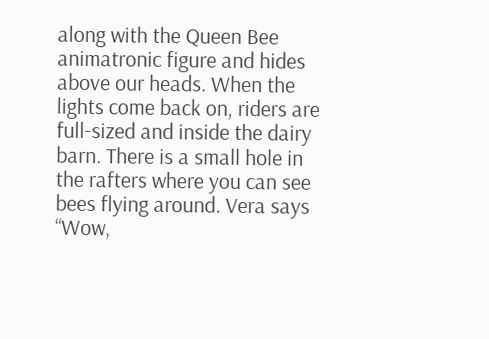along with the Queen Bee animatronic figure and hides above our heads. When the lights come back on, riders are full-sized and inside the dairy barn. There is a small hole in the rafters where you can see bees flying around. Vera says “Wow,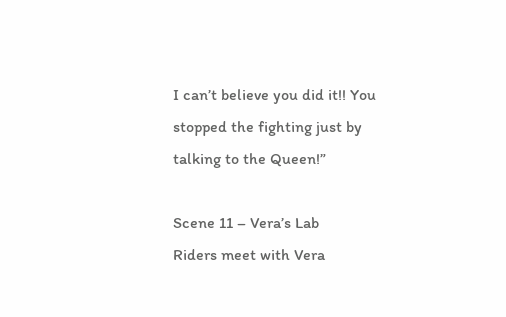I can’t believe you did it!! You stopped the fighting just by talking to the Queen!”

Scene 11 – Vera’s Lab
Riders meet with Vera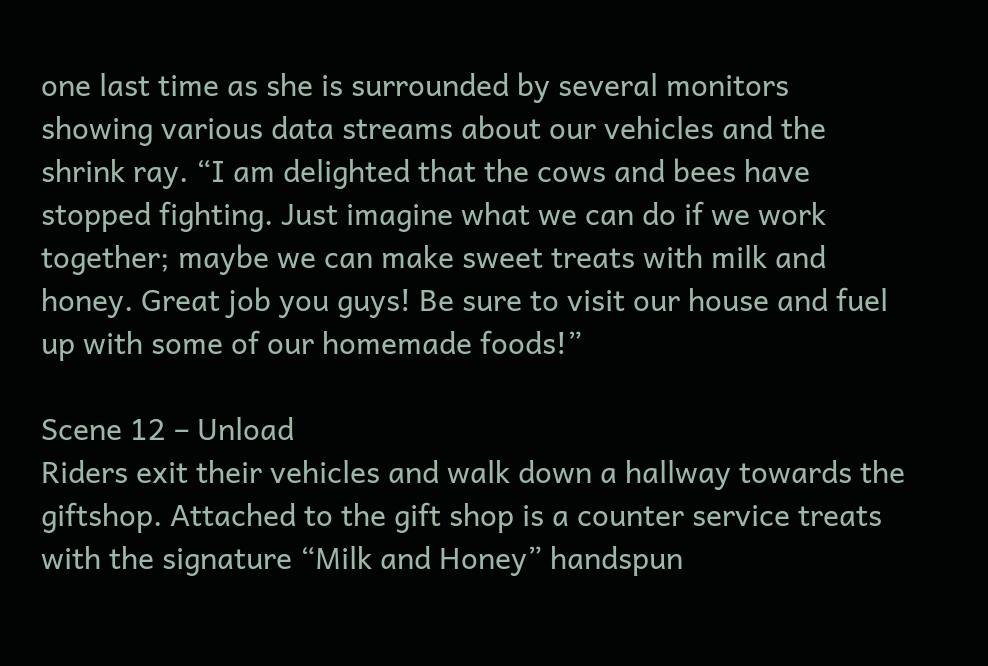one last time as she is surrounded by several monitors showing various data streams about our vehicles and the shrink ray. “I am delighted that the cows and bees have stopped fighting. Just imagine what we can do if we work together; maybe we can make sweet treats with milk and honey. Great job you guys! Be sure to visit our house and fuel up with some of our homemade foods!”

Scene 12 – Unload
Riders exit their vehicles and walk down a hallway towards the giftshop. Attached to the gift shop is a counter service treats with the signature “Milk and Honey” handspun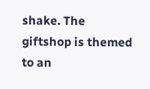shake. The giftshop is themed to an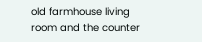old farmhouse living room and the counter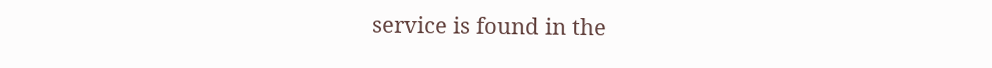service is found in the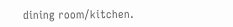dining room/kitchen.